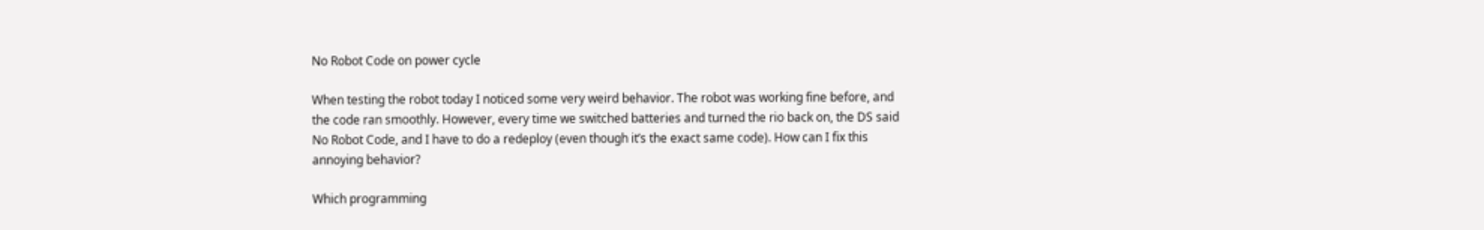No Robot Code on power cycle

When testing the robot today I noticed some very weird behavior. The robot was working fine before, and the code ran smoothly. However, every time we switched batteries and turned the rio back on, the DS said No Robot Code, and I have to do a redeploy (even though it’s the exact same code). How can I fix this annoying behavior?

Which programming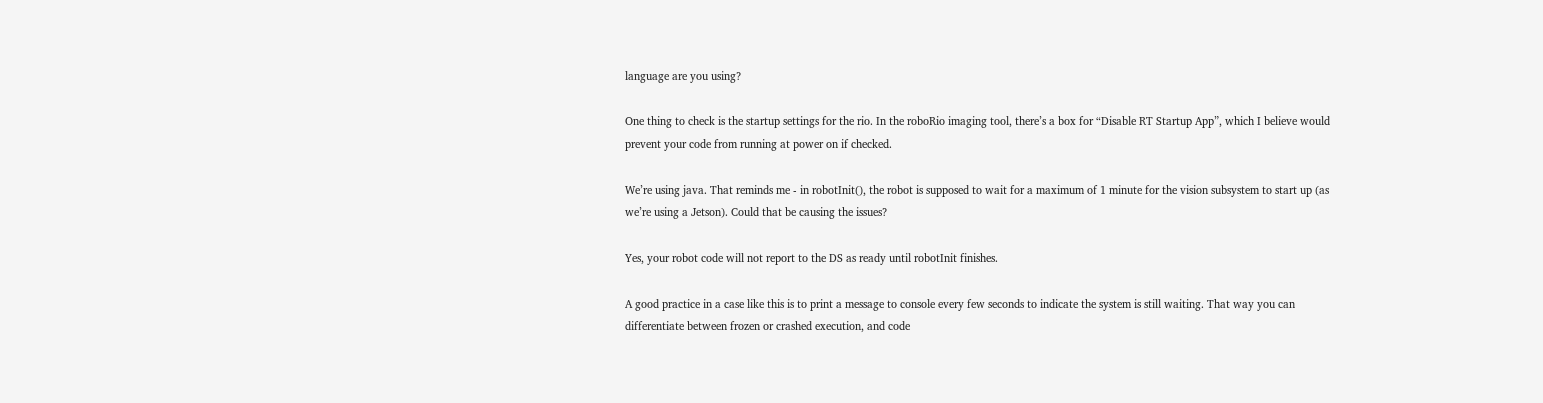language are you using?

One thing to check is the startup settings for the rio. In the roboRio imaging tool, there’s a box for “Disable RT Startup App”, which I believe would prevent your code from running at power on if checked.

We’re using java. That reminds me - in robotInit(), the robot is supposed to wait for a maximum of 1 minute for the vision subsystem to start up (as we’re using a Jetson). Could that be causing the issues?

Yes, your robot code will not report to the DS as ready until robotInit finishes.

A good practice in a case like this is to print a message to console every few seconds to indicate the system is still waiting. That way you can differentiate between frozen or crashed execution, and code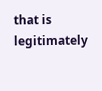that is legitimately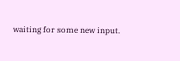waiting for some new input.